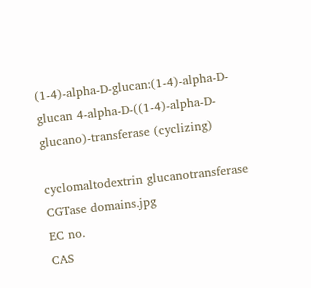(1-4)-alpha-D-glucan:(1-4)-alpha-D-glucan 4-alpha-D-((1-4)-alpha-D-glucano)-transferase (cyclizing)

cyclomaltodextrin glucanotransferase
CGTase domains.jpg
EC no.
CAS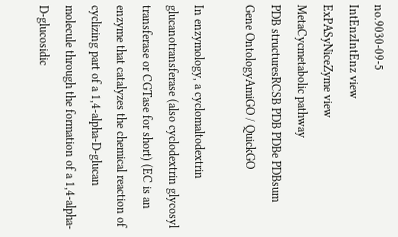no.9030-09-5
IntEnzIntEnz view
ExPASyNiceZyme view
MetaCycmetabolic pathway
PDB structuresRCSB PDB PDBe PDBsum
Gene OntologyAmiGO / QuickGO

In enzymology, a cyclomaltodextrin glucanotransferase (also cyclodextrin glycosyl transferase or CGTase for short) (EC is an enzyme that catalyzes the chemical reaction of cyclizing part of a 1,4-alpha-D-glucan molecule through the formation of a 1,4-alpha-D-glucosidic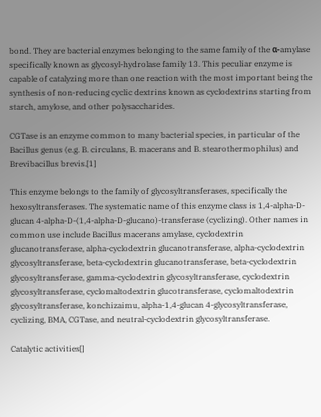bond. They are bacterial enzymes belonging to the same family of the α-amylase specifically known as glycosyl-hydrolase family 13. This peculiar enzyme is capable of catalyzing more than one reaction with the most important being the synthesis of non-reducing cyclic dextrins known as cyclodextrins starting from starch, amylose, and other polysaccharides.

CGTase is an enzyme common to many bacterial species, in particular of the Bacillus genus (e.g. B. circulans, B. macerans and B. stearothermophilus) and Brevibacillus brevis.[1]

This enzyme belongs to the family of glycosyltransferases, specifically the hexosyltransferases. The systematic name of this enzyme class is 1,4-alpha-D-glucan 4-alpha-D-(1,4-alpha-D-glucano)-transferase (cyclizing). Other names in common use include Bacillus macerans amylase, cyclodextrin glucanotransferase, alpha-cyclodextrin glucanotransferase, alpha-cyclodextrin glycosyltransferase, beta-cyclodextrin glucanotransferase, beta-cyclodextrin glycosyltransferase, gamma-cyclodextrin glycosyltransferase, cyclodextrin glycosyltransferase, cyclomaltodextrin glucotransferase, cyclomaltodextrin glycosyltransferase, konchizaimu, alpha-1,4-glucan 4-glycosyltransferase, cyclizing, BMA, CGTase, and neutral-cyclodextrin glycosyltransferase.

Catalytic activities[]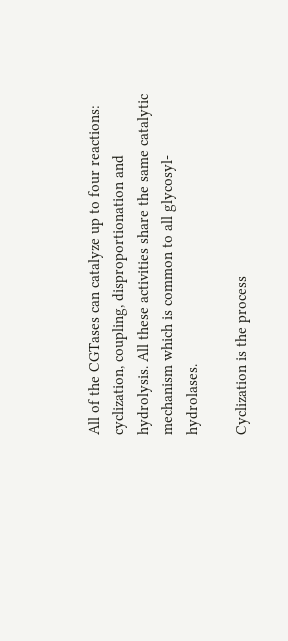All of the CGTases can catalyze up to four reactions: cyclization, coupling, disproportionation and hydrolysis. All these activities share the same catalytic mechanism which is common to all glycosyl-hydrolases.

Cyclization is the process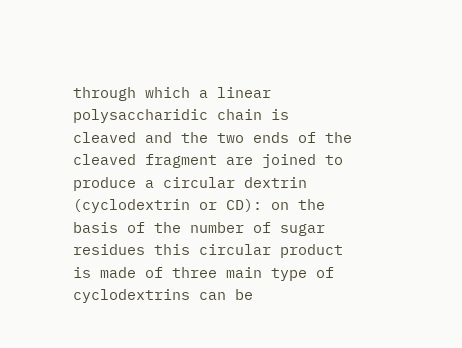through which a linear polysaccharidic chain is cleaved and the two ends of the cleaved fragment are joined to produce a circular dextrin (cyclodextrin or CD): on the basis of the number of sugar residues this circular product is made of three main type of cyclodextrins can be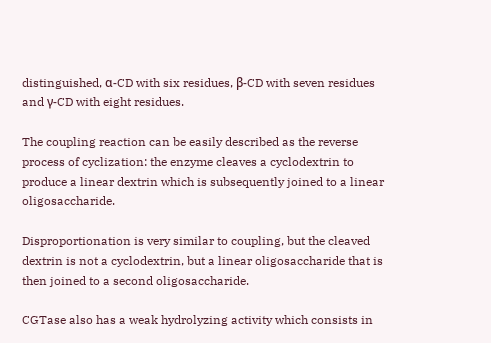distinguished, α-CD with six residues, β-CD with seven residues and γ-CD with eight residues.

The coupling reaction can be easily described as the reverse process of cyclization: the enzyme cleaves a cyclodextrin to produce a linear dextrin which is subsequently joined to a linear oligosaccharide.

Disproportionation is very similar to coupling, but the cleaved dextrin is not a cyclodextrin, but a linear oligosaccharide that is then joined to a second oligosaccharide.

CGTase also has a weak hydrolyzing activity which consists in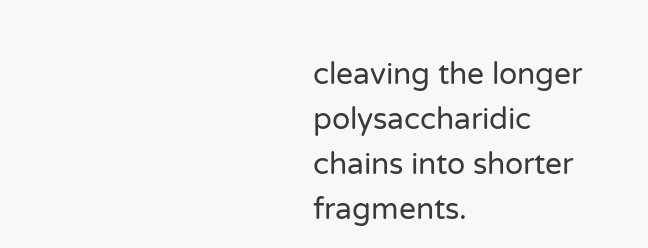cleaving the longer polysaccharidic chains into shorter fragments.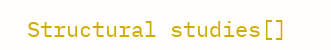Structural studies[]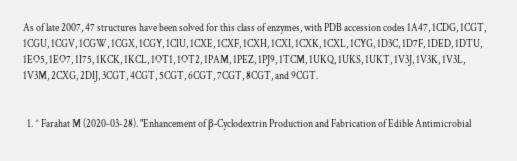As of late 2007, 47 structures have been solved for this class of enzymes, with PDB accession codes 1A47, 1CDG, 1CGT, 1CGU, 1CGV, 1CGW, 1CGX, 1CGY, 1CIU, 1CXE, 1CXF, 1CXH, 1CXI, 1CXK, 1CXL, 1CYG, 1D3C, 1D7F, 1DED, 1DTU, 1EO5, 1EO7, 1I75, 1KCK, 1KCL, 1OT1, 1OT2, 1PAM, 1PEZ, 1PJ9, 1TCM, 1UKQ, 1UKS, 1UKT, 1V3J, 1V3K, 1V3L, 1V3M, 2CXG, 2DIJ, 3CGT, 4CGT, 5CGT, 6CGT, 7CGT, 8CGT, and 9CGT.


  1. ^ Farahat M (2020-03-28). "Enhancement of β-Cyclodextrin Production and Fabrication of Edible Antimicrobial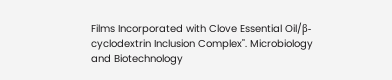Films Incorporated with Clove Essential Oil/β-cyclodextrin Inclusion Complex". Microbiology and Biotechnology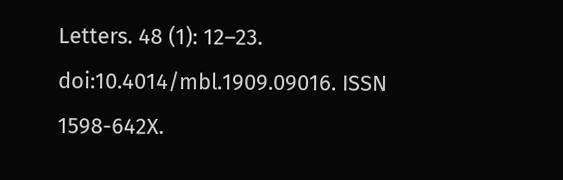Letters. 48 (1): 12–23. doi:10.4014/mbl.1909.09016. ISSN 1598-642X.